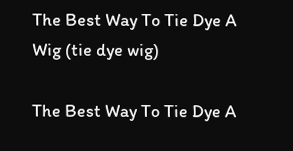The Best Way To Tie Dye A Wig (tie dye wig)

The Best Way To Tie Dye A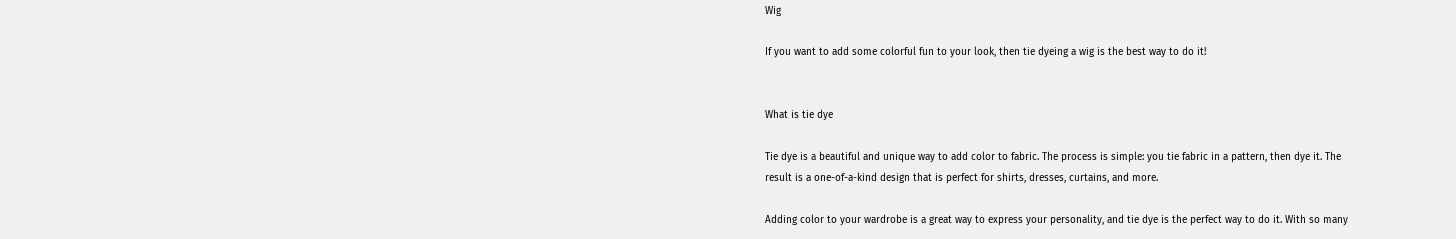Wig

If you want to add some colorful fun to your look, then tie dyeing a wig is the best way to do it!


What is tie dye

Tie dye is a beautiful and unique way to add color to fabric. The process is simple: you tie fabric in a pattern, then dye it. The result is a one-of-a-kind design that is perfect for shirts, dresses, curtains, and more.

Adding color to your wardrobe is a great way to express your personality, and tie dye is the perfect way to do it. With so many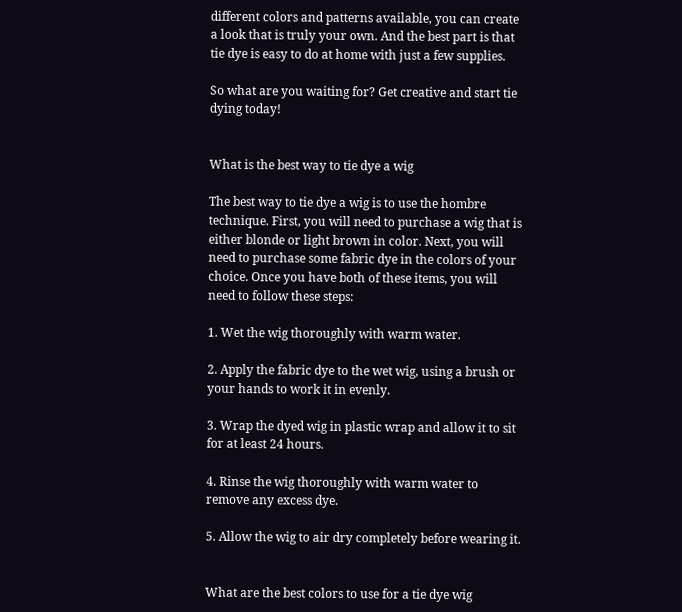different colors and patterns available, you can create a look that is truly your own. And the best part is that tie dye is easy to do at home with just a few supplies.

So what are you waiting for? Get creative and start tie dying today!


What is the best way to tie dye a wig

The best way to tie dye a wig is to use the hombre technique. First, you will need to purchase a wig that is either blonde or light brown in color. Next, you will need to purchase some fabric dye in the colors of your choice. Once you have both of these items, you will need to follow these steps:

1. Wet the wig thoroughly with warm water.

2. Apply the fabric dye to the wet wig, using a brush or your hands to work it in evenly.

3. Wrap the dyed wig in plastic wrap and allow it to sit for at least 24 hours.

4. Rinse the wig thoroughly with warm water to remove any excess dye.

5. Allow the wig to air dry completely before wearing it.


What are the best colors to use for a tie dye wig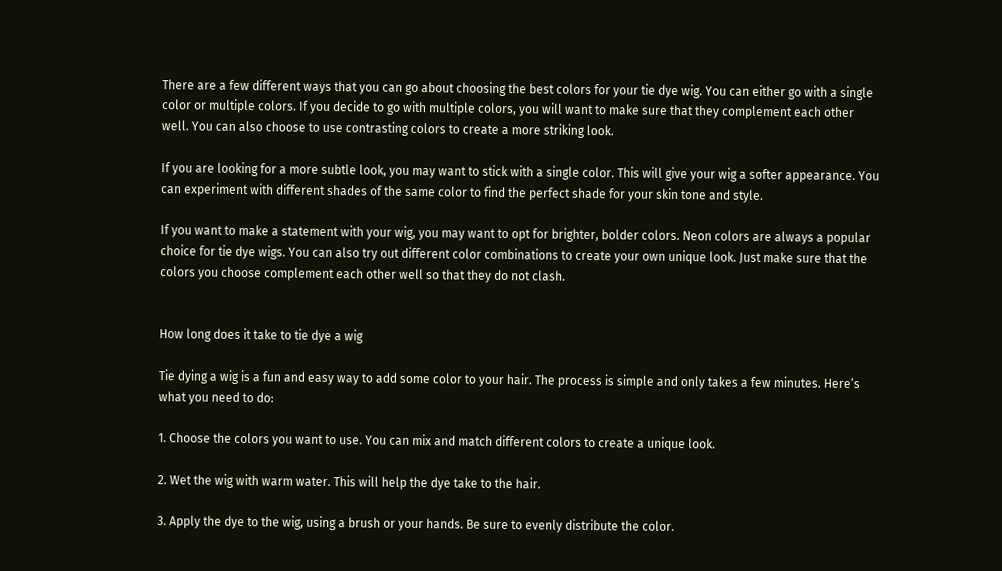There are a few different ways that you can go about choosing the best colors for your tie dye wig. You can either go with a single color or multiple colors. If you decide to go with multiple colors, you will want to make sure that they complement each other well. You can also choose to use contrasting colors to create a more striking look.

If you are looking for a more subtle look, you may want to stick with a single color. This will give your wig a softer appearance. You can experiment with different shades of the same color to find the perfect shade for your skin tone and style.

If you want to make a statement with your wig, you may want to opt for brighter, bolder colors. Neon colors are always a popular choice for tie dye wigs. You can also try out different color combinations to create your own unique look. Just make sure that the colors you choose complement each other well so that they do not clash.


How long does it take to tie dye a wig

Tie dying a wig is a fun and easy way to add some color to your hair. The process is simple and only takes a few minutes. Here’s what you need to do:

1. Choose the colors you want to use. You can mix and match different colors to create a unique look.

2. Wet the wig with warm water. This will help the dye take to the hair.

3. Apply the dye to the wig, using a brush or your hands. Be sure to evenly distribute the color.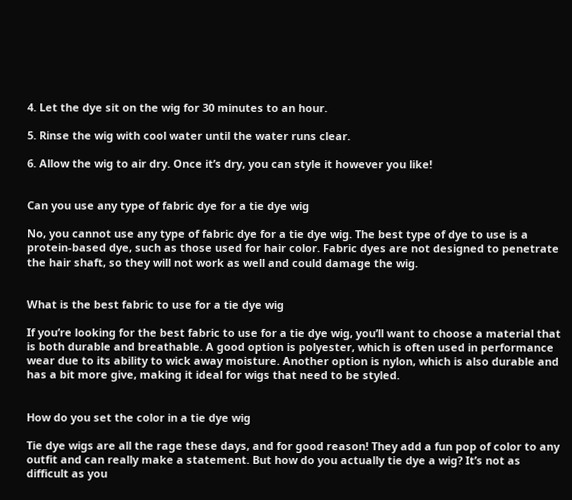4. Let the dye sit on the wig for 30 minutes to an hour.

5. Rinse the wig with cool water until the water runs clear.

6. Allow the wig to air dry. Once it’s dry, you can style it however you like!


Can you use any type of fabric dye for a tie dye wig

No, you cannot use any type of fabric dye for a tie dye wig. The best type of dye to use is a protein-based dye, such as those used for hair color. Fabric dyes are not designed to penetrate the hair shaft, so they will not work as well and could damage the wig.


What is the best fabric to use for a tie dye wig

If you’re looking for the best fabric to use for a tie dye wig, you’ll want to choose a material that is both durable and breathable. A good option is polyester, which is often used in performance wear due to its ability to wick away moisture. Another option is nylon, which is also durable and has a bit more give, making it ideal for wigs that need to be styled.


How do you set the color in a tie dye wig

Tie dye wigs are all the rage these days, and for good reason! They add a fun pop of color to any outfit and can really make a statement. But how do you actually tie dye a wig? It’s not as difficult as you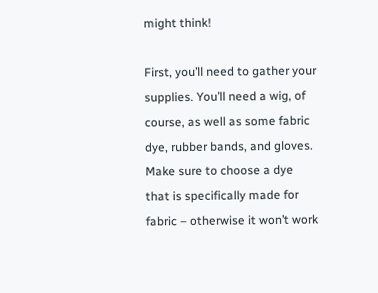might think!

First, you’ll need to gather your supplies. You’ll need a wig, of course, as well as some fabric dye, rubber bands, and gloves. Make sure to choose a dye that is specifically made for fabric – otherwise it won’t work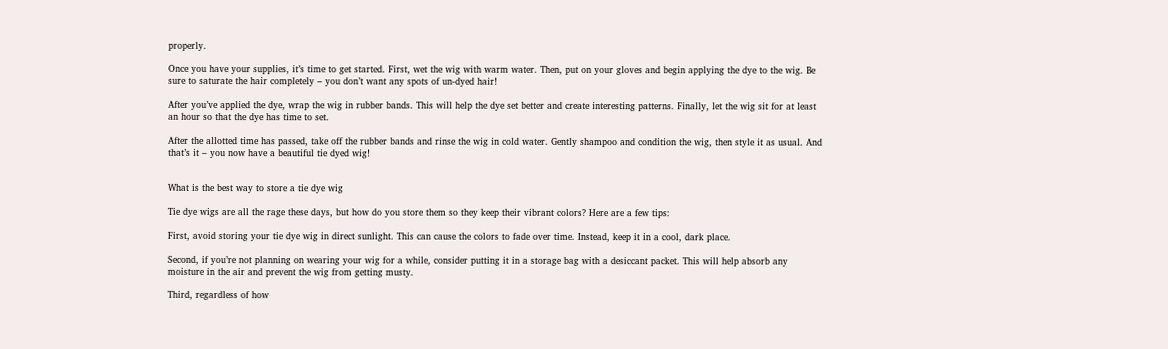properly.

Once you have your supplies, it’s time to get started. First, wet the wig with warm water. Then, put on your gloves and begin applying the dye to the wig. Be sure to saturate the hair completely – you don’t want any spots of un-dyed hair!

After you’ve applied the dye, wrap the wig in rubber bands. This will help the dye set better and create interesting patterns. Finally, let the wig sit for at least an hour so that the dye has time to set.

After the allotted time has passed, take off the rubber bands and rinse the wig in cold water. Gently shampoo and condition the wig, then style it as usual. And that’s it – you now have a beautiful tie dyed wig!


What is the best way to store a tie dye wig

Tie dye wigs are all the rage these days, but how do you store them so they keep their vibrant colors? Here are a few tips:

First, avoid storing your tie dye wig in direct sunlight. This can cause the colors to fade over time. Instead, keep it in a cool, dark place.

Second, if you’re not planning on wearing your wig for a while, consider putting it in a storage bag with a desiccant packet. This will help absorb any moisture in the air and prevent the wig from getting musty.

Third, regardless of how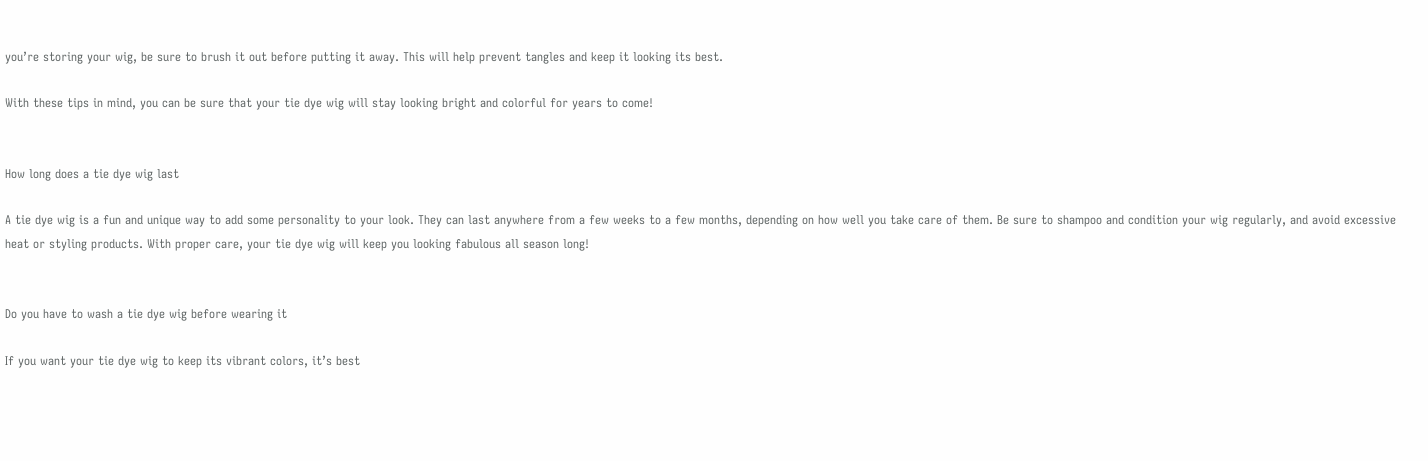you’re storing your wig, be sure to brush it out before putting it away. This will help prevent tangles and keep it looking its best.

With these tips in mind, you can be sure that your tie dye wig will stay looking bright and colorful for years to come!


How long does a tie dye wig last

A tie dye wig is a fun and unique way to add some personality to your look. They can last anywhere from a few weeks to a few months, depending on how well you take care of them. Be sure to shampoo and condition your wig regularly, and avoid excessive heat or styling products. With proper care, your tie dye wig will keep you looking fabulous all season long!


Do you have to wash a tie dye wig before wearing it

If you want your tie dye wig to keep its vibrant colors, it’s best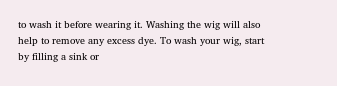to wash it before wearing it. Washing the wig will also help to remove any excess dye. To wash your wig, start by filling a sink or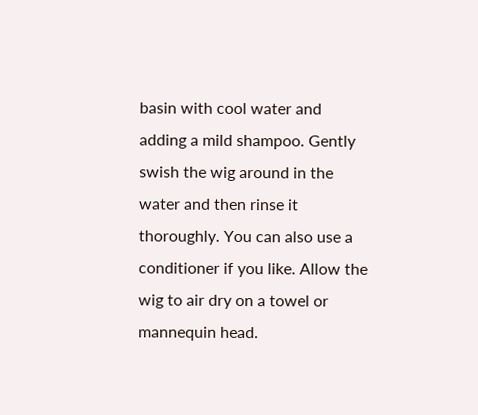basin with cool water and adding a mild shampoo. Gently swish the wig around in the water and then rinse it thoroughly. You can also use a conditioner if you like. Allow the wig to air dry on a towel or mannequin head.